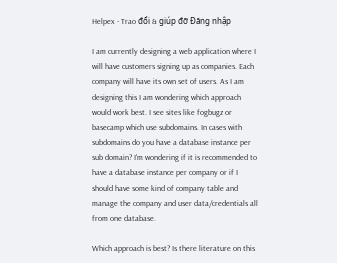Helpex - Trao đổi & giúp đỡ Đăng nhập

I am currently designing a web application where I will have customers signing up as companies. Each company will have its own set of users. As I am designing this I am wondering which approach would work best. I see sites like fogbugz or basecamp which use subdomains. In cases with subdomains do you have a database instance per sub domain? I'm wondering if it is recommended to have a database instance per company or if I should have some kind of company table and manage the company and user data/credentials all from one database.

Which approach is best? Is there literature on this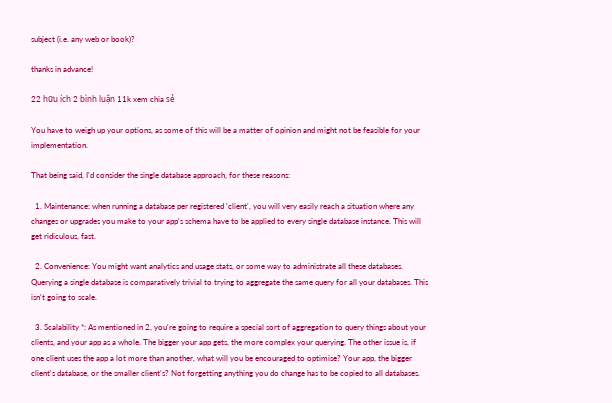subject (i.e. any web or book)?

thanks in advance!

22 hữu ích 2 bình luận 11k xem chia sẻ

You have to weigh up your options, as some of this will be a matter of opinion and might not be feasible for your implementation.

That being said, I'd consider the single database approach, for these reasons:

  1. Maintenance: when running a database per registered 'client', you will very easily reach a situation where any changes or upgrades you make to your app's schema have to be applied to every single database instance. This will get ridiculous, fast.

  2. Convenience: You might want analytics and usage stats, or some way to administrate all these databases. Querying a single database is comparatively trivial to trying to aggregate the same query for all your databases. This isn't going to scale.

  3. Scalability *: As mentioned in 2, you're going to require a special sort of aggregation to query things about your clients, and your app as a whole. The bigger your app gets, the more complex your querying. The other issue is, if one client uses the app a lot more than another, what will you be encouraged to optimise? Your app, the bigger client's database, or the smaller client's? Not forgetting anything you do change has to be copied to all databases.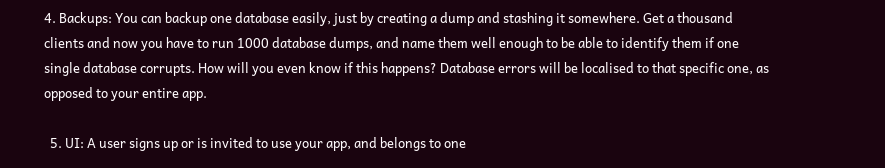4. Backups: You can backup one database easily, just by creating a dump and stashing it somewhere. Get a thousand clients and now you have to run 1000 database dumps, and name them well enough to be able to identify them if one single database corrupts. How will you even know if this happens? Database errors will be localised to that specific one, as opposed to your entire app.

  5. UI: A user signs up or is invited to use your app, and belongs to one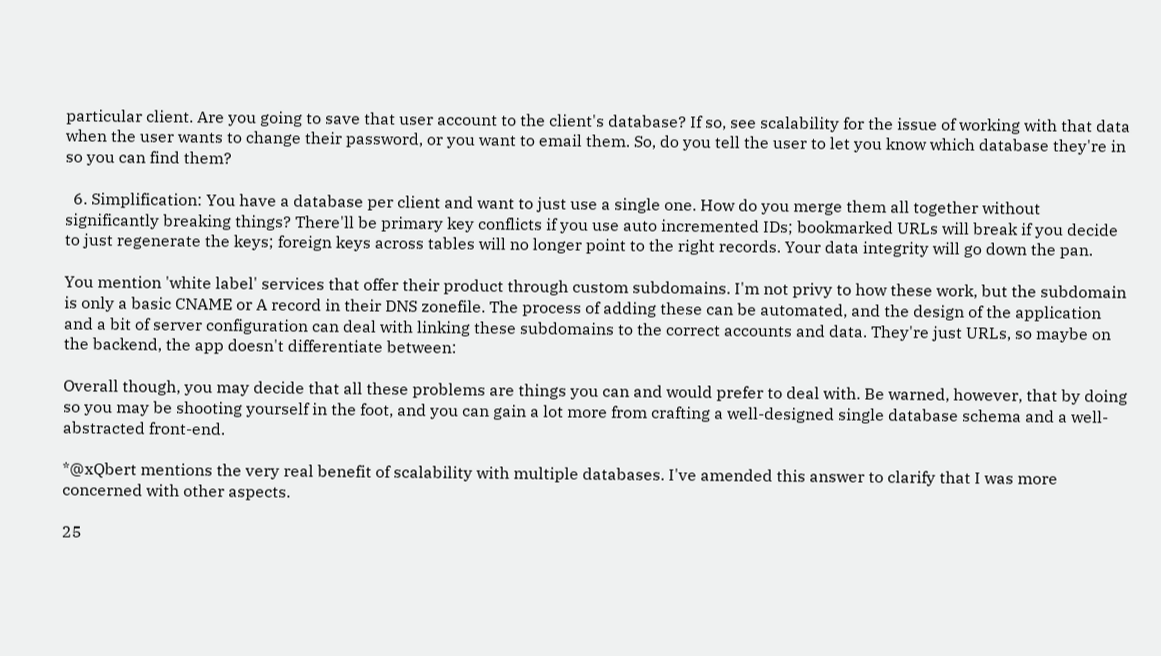particular client. Are you going to save that user account to the client's database? If so, see scalability for the issue of working with that data when the user wants to change their password, or you want to email them. So, do you tell the user to let you know which database they're in so you can find them?

  6. Simplification: You have a database per client and want to just use a single one. How do you merge them all together without significantly breaking things? There'll be primary key conflicts if you use auto incremented IDs; bookmarked URLs will break if you decide to just regenerate the keys; foreign keys across tables will no longer point to the right records. Your data integrity will go down the pan.

You mention 'white label' services that offer their product through custom subdomains. I'm not privy to how these work, but the subdomain is only a basic CNAME or A record in their DNS zonefile. The process of adding these can be automated, and the design of the application and a bit of server configuration can deal with linking these subdomains to the correct accounts and data. They're just URLs, so maybe on the backend, the app doesn't differentiate between:

Overall though, you may decide that all these problems are things you can and would prefer to deal with. Be warned, however, that by doing so you may be shooting yourself in the foot, and you can gain a lot more from crafting a well-designed single database schema and a well-abstracted front-end.

*@xQbert mentions the very real benefit of scalability with multiple databases. I've amended this answer to clarify that I was more concerned with other aspects.

25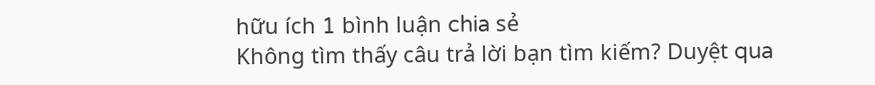hữu ích 1 bình luận chia sẻ
Không tìm thấy câu trả lời bạn tìm kiếm? Duyệt qua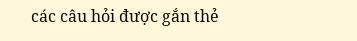các câu hỏi được gắn thẻ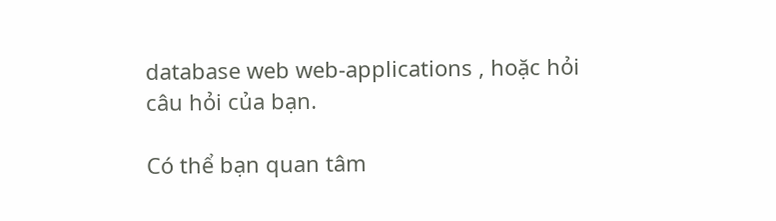database web web-applications , hoặc hỏi câu hỏi của bạn.

Có thể bạn quan tâm